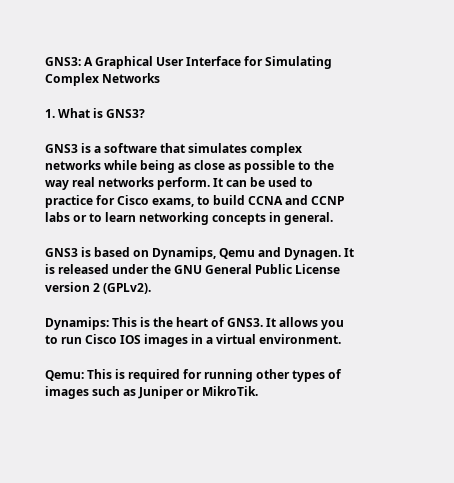GNS3: A Graphical User Interface for Simulating Complex Networks

1. What is GNS3?

GNS3 is a software that simulates complex networks while being as close as possible to the way real networks perform. It can be used to practice for Cisco exams, to build CCNA and CCNP labs or to learn networking concepts in general.

GNS3 is based on Dynamips, Qemu and Dynagen. It is released under the GNU General Public License version 2 (GPLv2).

Dynamips: This is the heart of GNS3. It allows you to run Cisco IOS images in a virtual environment.

Qemu: This is required for running other types of images such as Juniper or MikroTik.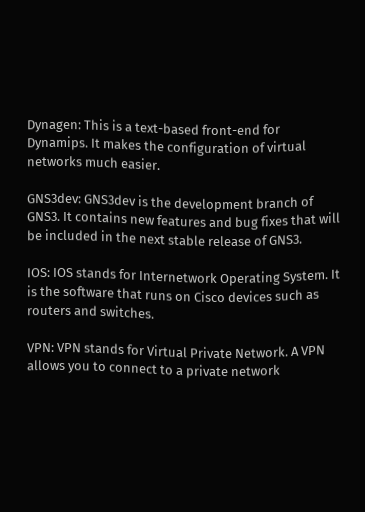Dynagen: This is a text-based front-end for Dynamips. It makes the configuration of virtual networks much easier.

GNS3dev: GNS3dev is the development branch of GNS3. It contains new features and bug fixes that will be included in the next stable release of GNS3.

IOS: IOS stands for Internetwork Operating System. It is the software that runs on Cisco devices such as routers and switches.

VPN: VPN stands for Virtual Private Network. A VPN allows you to connect to a private network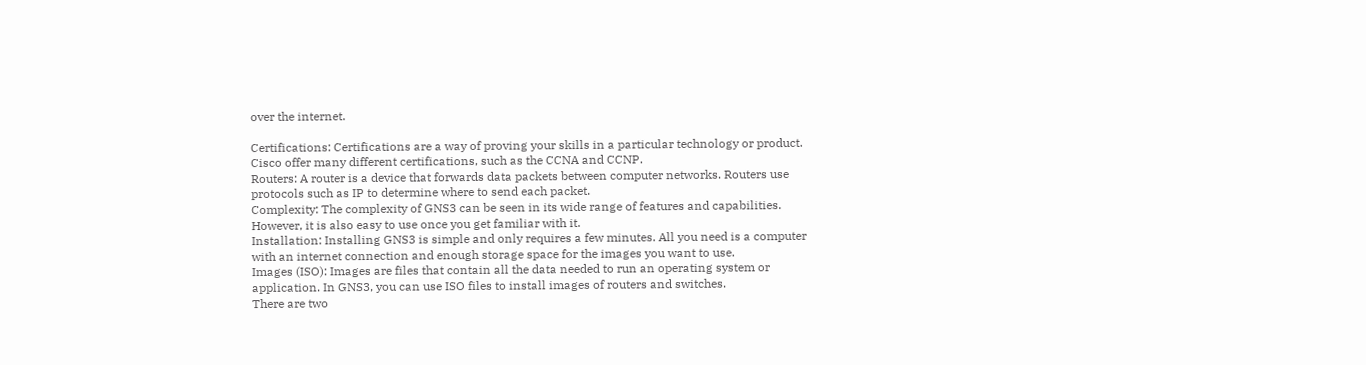over the internet.

Certifications: Certifications are a way of proving your skills in a particular technology or product. Cisco offer many different certifications, such as the CCNA and CCNP.
Routers: A router is a device that forwards data packets between computer networks. Routers use protocols such as IP to determine where to send each packet.
Complexity: The complexity of GNS3 can be seen in its wide range of features and capabilities. However, it is also easy to use once you get familiar with it.
Installation: Installing GNS3 is simple and only requires a few minutes. All you need is a computer with an internet connection and enough storage space for the images you want to use.
Images (ISO): Images are files that contain all the data needed to run an operating system or application. In GNS3, you can use ISO files to install images of routers and switches.
There are two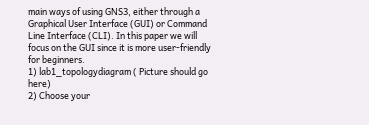main ways of using GNS3, either through a Graphical User Interface (GUI) or Command Line Interface (CLI). In this paper we will focus on the GUI since it is more user-friendly for beginners.
1) lab1_topologydiagram ( Picture should go here)
2) Choose your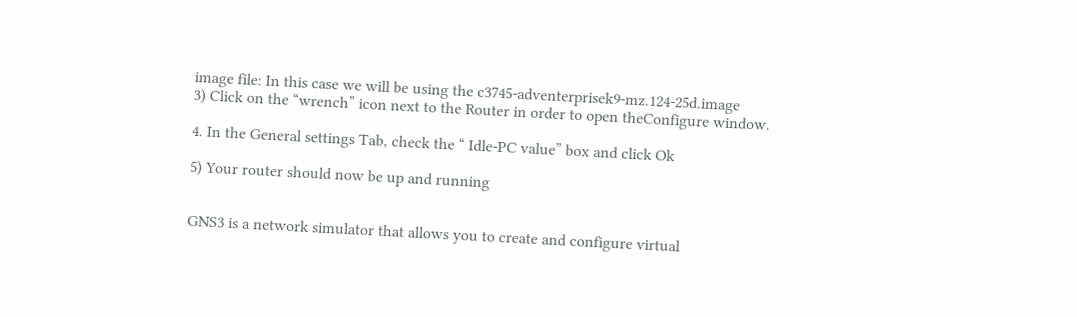image file: In this case we will be using the c3745-adventerprisek9-mz.124-25d.image
3) Click on the “wrench” icon next to the Router in order to open theConfigure window.

4. In the General settings Tab, check the “ Idle-PC value” box and click Ok

5) Your router should now be up and running


GNS3 is a network simulator that allows you to create and configure virtual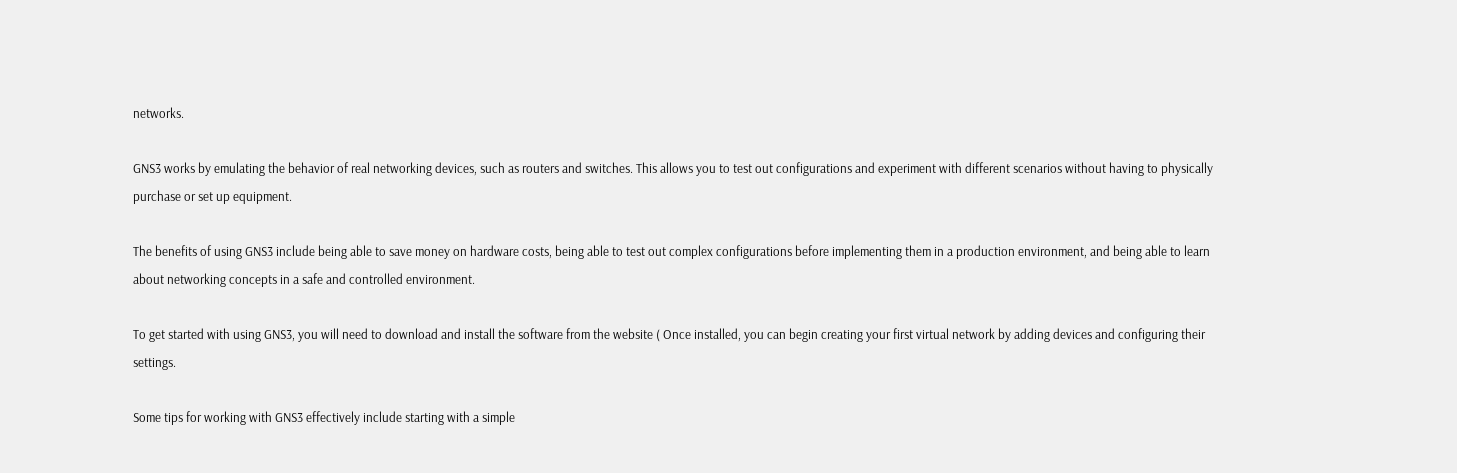networks.

GNS3 works by emulating the behavior of real networking devices, such as routers and switches. This allows you to test out configurations and experiment with different scenarios without having to physically purchase or set up equipment.

The benefits of using GNS3 include being able to save money on hardware costs, being able to test out complex configurations before implementing them in a production environment, and being able to learn about networking concepts in a safe and controlled environment.

To get started with using GNS3, you will need to download and install the software from the website ( Once installed, you can begin creating your first virtual network by adding devices and configuring their settings.

Some tips for working with GNS3 effectively include starting with a simple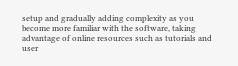setup and gradually adding complexity as you become more familiar with the software, taking advantage of online resources such as tutorials and user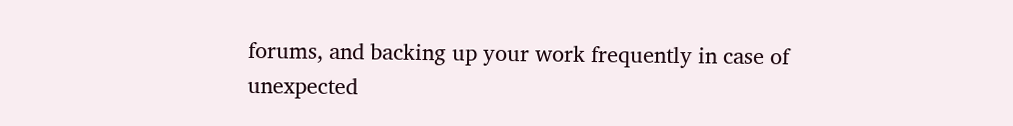forums, and backing up your work frequently in case of unexpected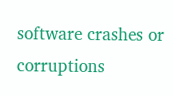software crashes or corruptions